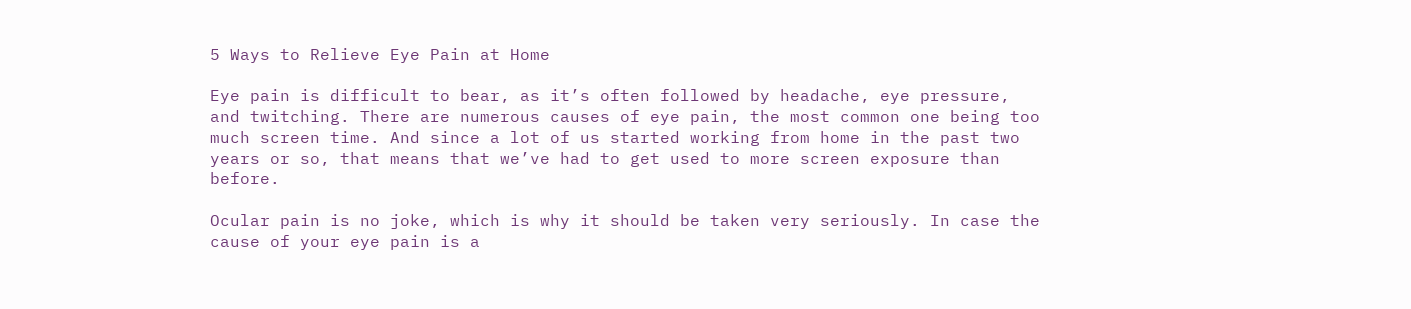5 Ways to Relieve Eye Pain at Home

Eye pain is difficult to bear, as it’s often followed by headache, eye pressure, and twitching. There are numerous causes of eye pain, the most common one being too much screen time. And since a lot of us started working from home in the past two years or so, that means that we’ve had to get used to more screen exposure than before.

Ocular pain is no joke, which is why it should be taken very seriously. In case the cause of your eye pain is a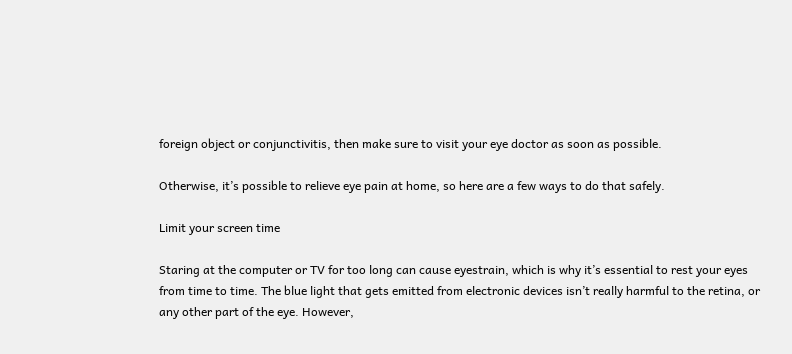foreign object or conjunctivitis, then make sure to visit your eye doctor as soon as possible.

Otherwise, it’s possible to relieve eye pain at home, so here are a few ways to do that safely.

Limit your screen time

Staring at the computer or TV for too long can cause eyestrain, which is why it’s essential to rest your eyes from time to time. The blue light that gets emitted from electronic devices isn’t really harmful to the retina, or any other part of the eye. However,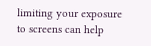limiting your exposure to screens can help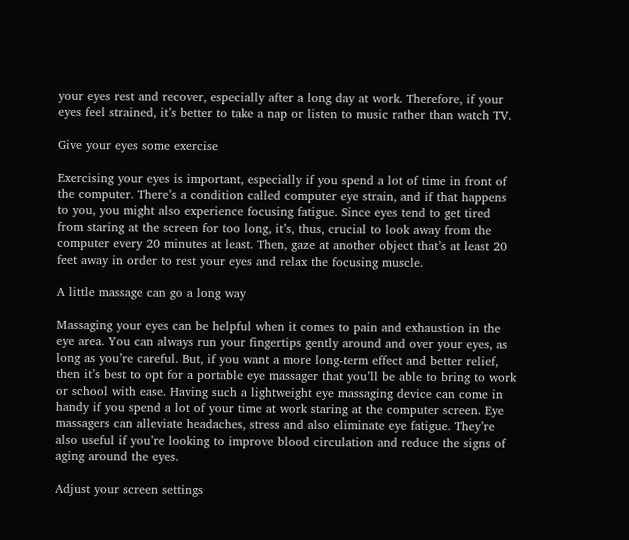your eyes rest and recover, especially after a long day at work. Therefore, if your eyes feel strained, it’s better to take a nap or listen to music rather than watch TV.

Give your eyes some exercise

Exercising your eyes is important, especially if you spend a lot of time in front of the computer. There’s a condition called computer eye strain, and if that happens to you, you might also experience focusing fatigue. Since eyes tend to get tired from staring at the screen for too long, it’s, thus, crucial to look away from the computer every 20 minutes at least. Then, gaze at another object that’s at least 20 feet away in order to rest your eyes and relax the focusing muscle.

A little massage can go a long way

Massaging your eyes can be helpful when it comes to pain and exhaustion in the eye area. You can always run your fingertips gently around and over your eyes, as long as you’re careful. But, if you want a more long-term effect and better relief, then it’s best to opt for a portable eye massager that you’ll be able to bring to work or school with ease. Having such a lightweight eye massaging device can come in handy if you spend a lot of your time at work staring at the computer screen. Eye massagers can alleviate headaches, stress and also eliminate eye fatigue. They’re also useful if you’re looking to improve blood circulation and reduce the signs of aging around the eyes.

Adjust your screen settings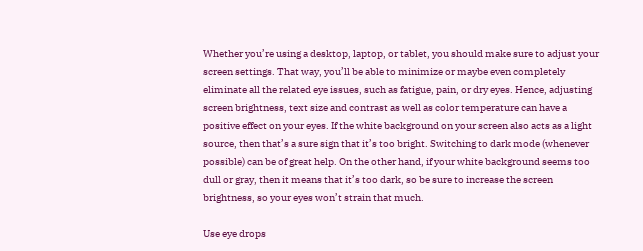Whether you’re using a desktop, laptop, or tablet, you should make sure to adjust your screen settings. That way, you’ll be able to minimize or maybe even completely eliminate all the related eye issues, such as fatigue, pain, or dry eyes. Hence, adjusting screen brightness, text size and contrast as well as color temperature can have a positive effect on your eyes. If the white background on your screen also acts as a light source, then that’s a sure sign that it’s too bright. Switching to dark mode (whenever possible) can be of great help. On the other hand, if your white background seems too dull or gray, then it means that it’s too dark, so be sure to increase the screen brightness, so your eyes won’t strain that much.

Use eye drops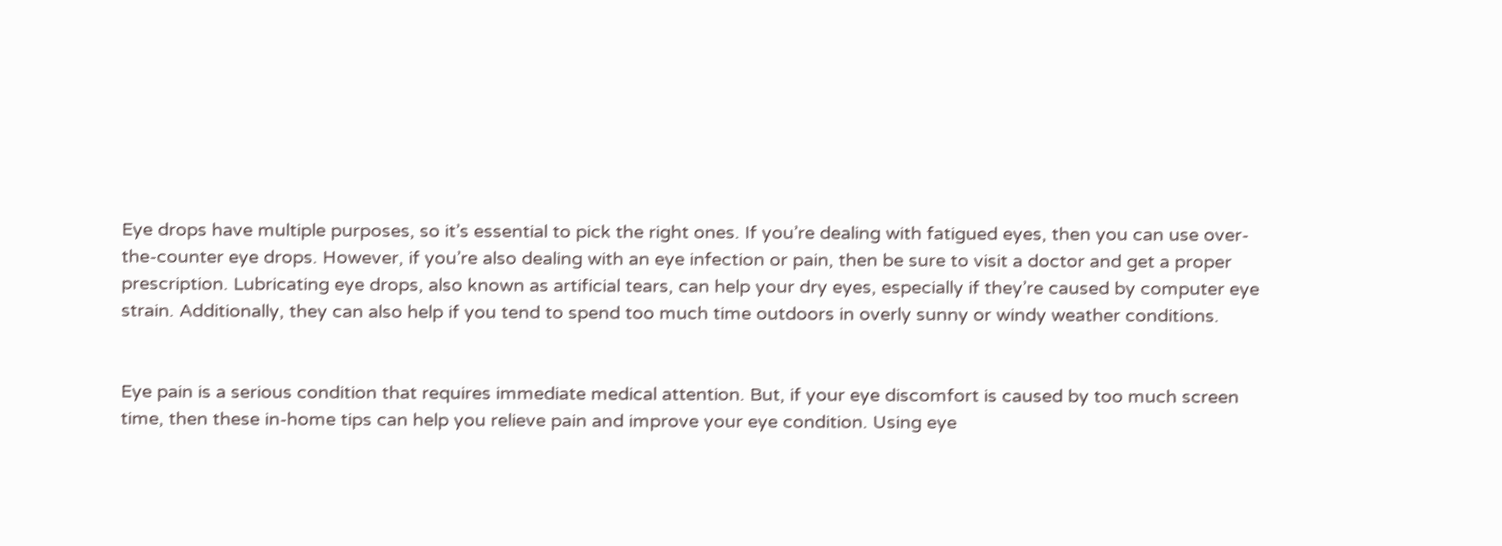Eye drops have multiple purposes, so it’s essential to pick the right ones. If you’re dealing with fatigued eyes, then you can use over-the-counter eye drops. However, if you’re also dealing with an eye infection or pain, then be sure to visit a doctor and get a proper prescription. Lubricating eye drops, also known as artificial tears, can help your dry eyes, especially if they’re caused by computer eye strain. Additionally, they can also help if you tend to spend too much time outdoors in overly sunny or windy weather conditions.


Eye pain is a serious condition that requires immediate medical attention. But, if your eye discomfort is caused by too much screen time, then these in-home tips can help you relieve pain and improve your eye condition. Using eye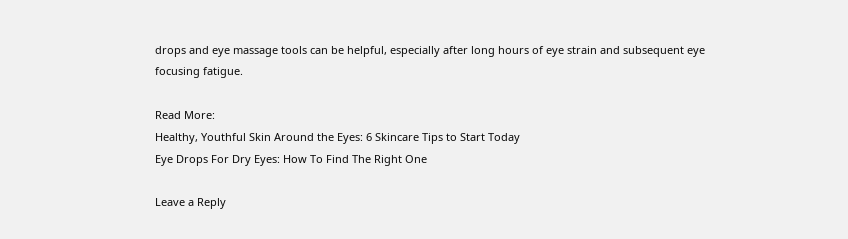drops and eye massage tools can be helpful, especially after long hours of eye strain and subsequent eye focusing fatigue.

Read More:
Healthy, Youthful Skin Around the Eyes: 6 Skincare Tips to Start Today
Eye Drops For Dry Eyes: How To Find The Right One

Leave a Reply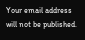Your email address will not be published.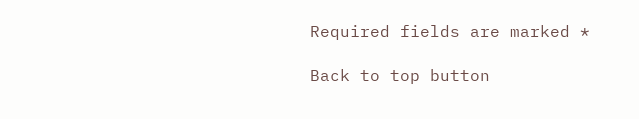Required fields are marked *

Back to top button